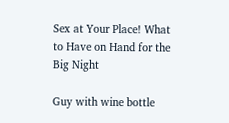Sex at Your Place! What to Have on Hand for the Big Night

Guy with wine bottle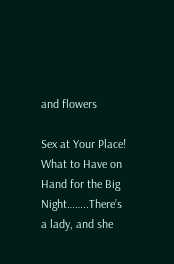and flowers

Sex at Your Place! What to Have on Hand for the Big Night……..There’s a lady, and she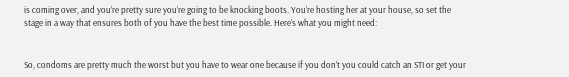is coming over, and you’re pretty sure you’re going to be knocking boots. You’re hosting her at your house, so set the stage in a way that ensures both of you have the best time possible. Here’s what you might need:


So, condoms are pretty much the worst but you have to wear one because if you don’t you could catch an STI or get your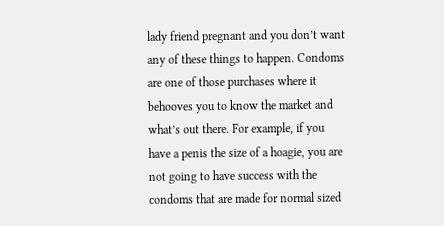lady friend pregnant and you don’t want any of these things to happen. Condoms are one of those purchases where it behooves you to know the market and what’s out there. For example, if you have a penis the size of a hoagie, you are not going to have success with the condoms that are made for normal sized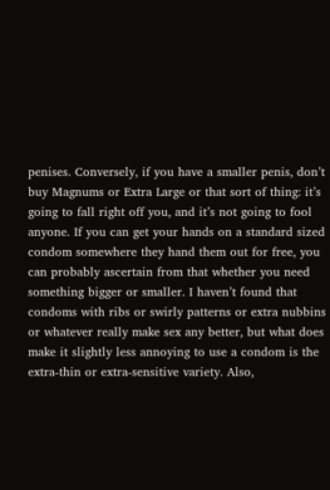penises. Conversely, if you have a smaller penis, don’t buy Magnums or Extra Large or that sort of thing: it’s going to fall right off you, and it’s not going to fool anyone. If you can get your hands on a standard sized condom somewhere they hand them out for free, you can probably ascertain from that whether you need something bigger or smaller. I haven’t found that condoms with ribs or swirly patterns or extra nubbins or whatever really make sex any better, but what does make it slightly less annoying to use a condom is the extra-thin or extra-sensitive variety. Also,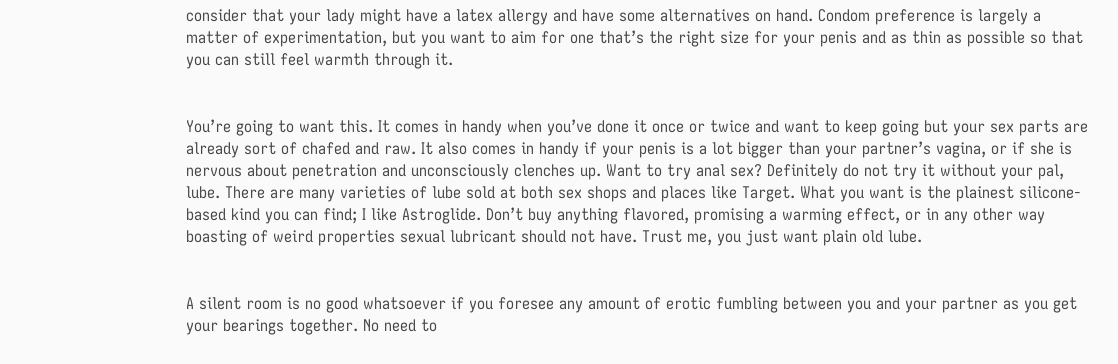consider that your lady might have a latex allergy and have some alternatives on hand. Condom preference is largely a matter of experimentation, but you want to aim for one that’s the right size for your penis and as thin as possible so that you can still feel warmth through it.


You’re going to want this. It comes in handy when you’ve done it once or twice and want to keep going but your sex parts are already sort of chafed and raw. It also comes in handy if your penis is a lot bigger than your partner’s vagina, or if she is nervous about penetration and unconsciously clenches up. Want to try anal sex? Definitely do not try it without your pal, lube. There are many varieties of lube sold at both sex shops and places like Target. What you want is the plainest silicone-based kind you can find; I like Astroglide. Don’t buy anything flavored, promising a warming effect, or in any other way boasting of weird properties sexual lubricant should not have. Trust me, you just want plain old lube.


A silent room is no good whatsoever if you foresee any amount of erotic fumbling between you and your partner as you get your bearings together. No need to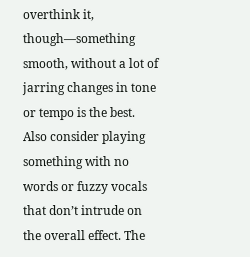overthink it, though—something smooth, without a lot of jarring changes in tone or tempo is the best. Also consider playing something with no words or fuzzy vocals that don’t intrude on the overall effect. The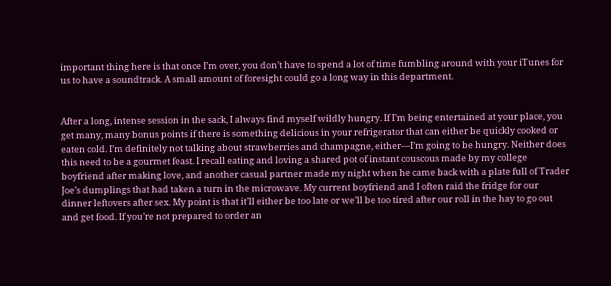important thing here is that once I’m over, you don’t have to spend a lot of time fumbling around with your iTunes for us to have a soundtrack. A small amount of foresight could go a long way in this department.


After a long, intense session in the sack, I always find myself wildly hungry. If I’m being entertained at your place, you get many, many bonus points if there is something delicious in your refrigerator that can either be quickly cooked or eaten cold. I’m definitely not talking about strawberries and champagne, either—I’m going to be hungry. Neither does this need to be a gourmet feast. I recall eating and loving a shared pot of instant couscous made by my college boyfriend after making love, and another casual partner made my night when he came back with a plate full of Trader Joe’s dumplings that had taken a turn in the microwave. My current boyfriend and I often raid the fridge for our dinner leftovers after sex. My point is that it’ll either be too late or we’ll be too tired after our roll in the hay to go out and get food. If you’re not prepared to order an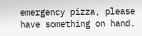emergency pizza, please have something on hand.